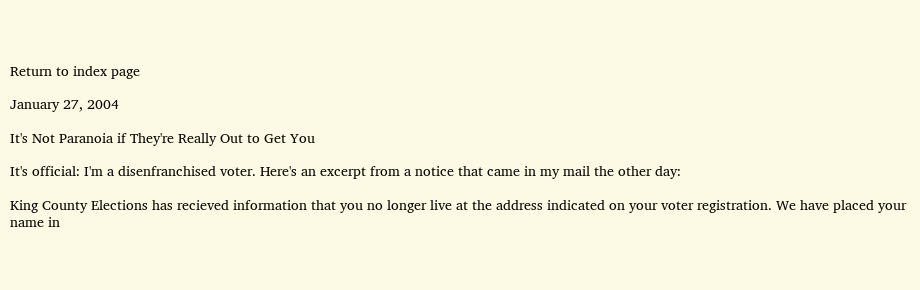Return to index page

January 27, 2004

It's Not Paranoia if They're Really Out to Get You

It's official: I'm a disenfranchised voter. Here's an excerpt from a notice that came in my mail the other day:

King County Elections has recieved information that you no longer live at the address indicated on your voter registration. We have placed your name in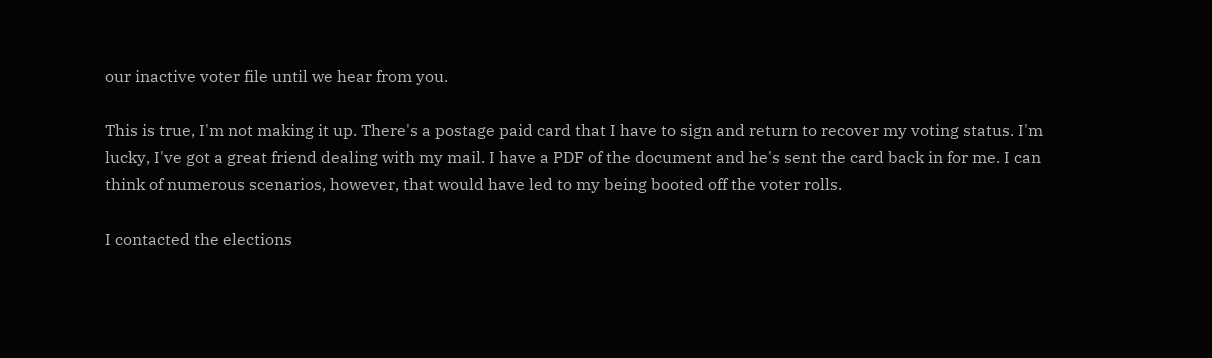our inactive voter file until we hear from you.

This is true, I'm not making it up. There's a postage paid card that I have to sign and return to recover my voting status. I'm lucky, I've got a great friend dealing with my mail. I have a PDF of the document and he's sent the card back in for me. I can think of numerous scenarios, however, that would have led to my being booted off the voter rolls.

I contacted the elections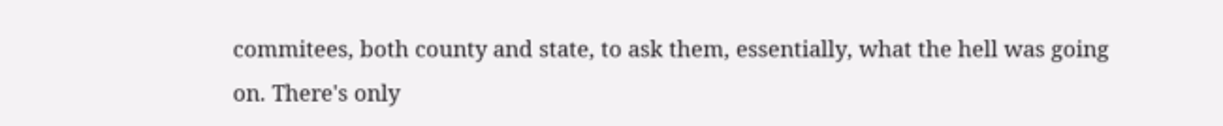commitees, both county and state, to ask them, essentially, what the hell was going on. There's only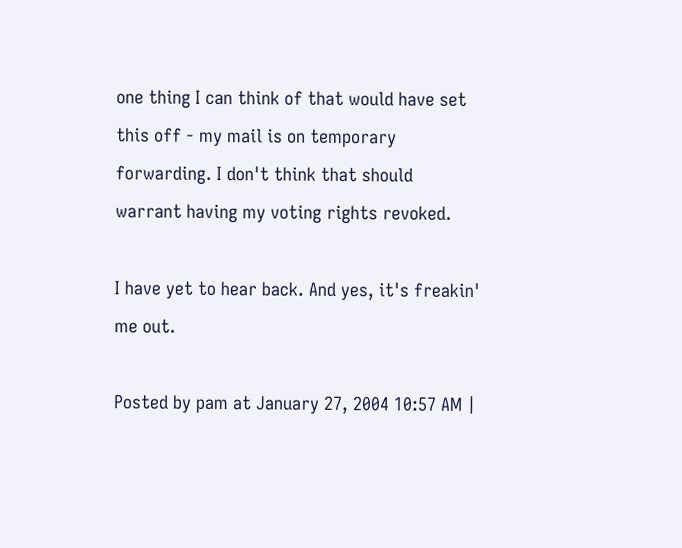one thing I can think of that would have set this off - my mail is on temporary forwarding. I don't think that should warrant having my voting rights revoked.

I have yet to hear back. And yes, it's freakin' me out.

Posted by pam at January 27, 2004 10:57 AM |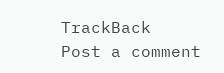TrackBack
Post a comment